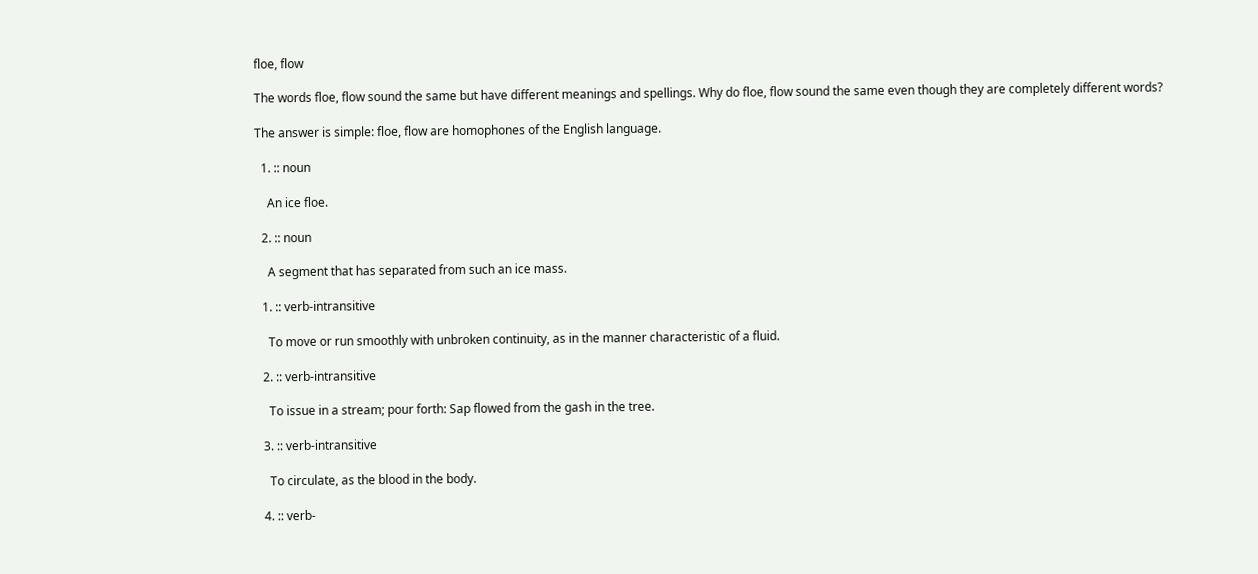floe, flow

The words floe, flow sound the same but have different meanings and spellings. Why do floe, flow sound the same even though they are completely different words?

The answer is simple: floe, flow are homophones of the English language.

  1. :: noun

    An ice floe.

  2. :: noun

    A segment that has separated from such an ice mass.

  1. :: verb-intransitive

    To move or run smoothly with unbroken continuity, as in the manner characteristic of a fluid.

  2. :: verb-intransitive

    To issue in a stream; pour forth: Sap flowed from the gash in the tree.

  3. :: verb-intransitive

    To circulate, as the blood in the body.

  4. :: verb-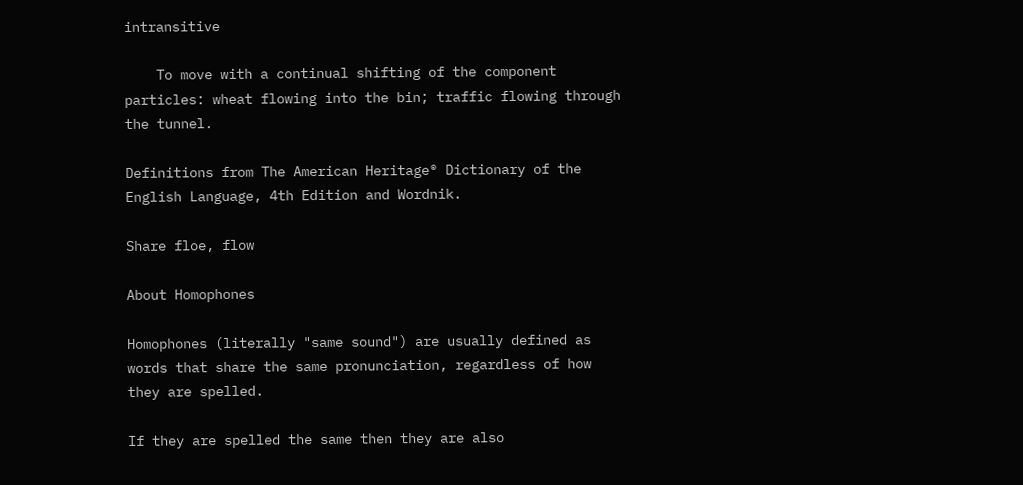intransitive

    To move with a continual shifting of the component particles: wheat flowing into the bin; traffic flowing through the tunnel.

Definitions from The American Heritage® Dictionary of the English Language, 4th Edition and Wordnik.

Share floe, flow

About Homophones

Homophones (literally "same sound") are usually defined as words that share the same pronunciation, regardless of how they are spelled.

If they are spelled the same then they are also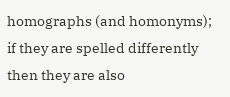homographs (and homonyms); if they are spelled differently then they are also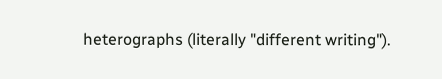heterographs (literally "different writing").